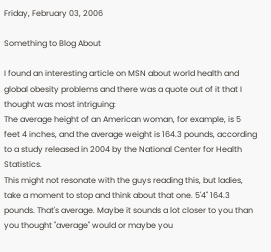Friday, February 03, 2006

Something to Blog About

I found an interesting article on MSN about world health and global obesity problems and there was a quote out of it that I thought was most intriguing:
The average height of an American woman, for example, is 5 feet 4 inches, and the average weight is 164.3 pounds, according to a study released in 2004 by the National Center for Health Statistics.
This might not resonate with the guys reading this, but ladies, take a moment to stop and think about that one. 5'4" 164.3 pounds. That's average. Maybe it sounds a lot closer to you than you thought "average" would or maybe you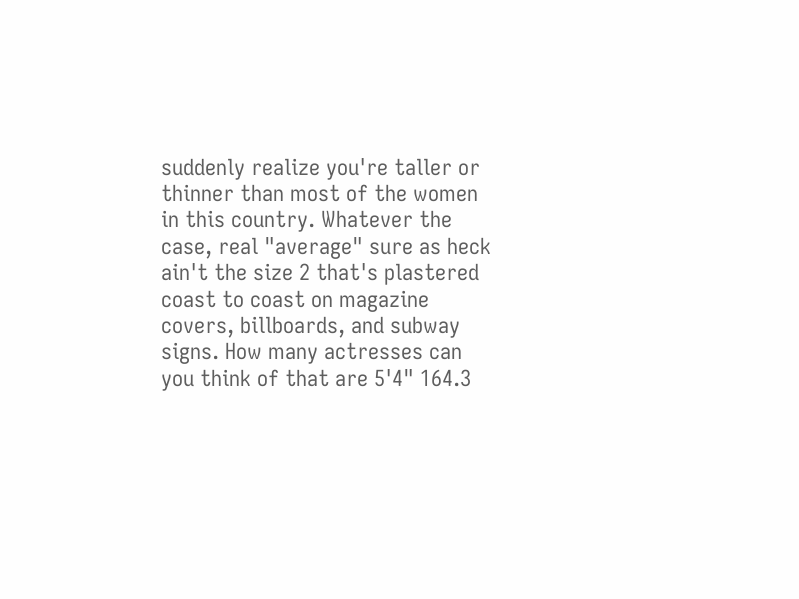suddenly realize you're taller or thinner than most of the women in this country. Whatever the case, real "average" sure as heck ain't the size 2 that's plastered coast to coast on magazine covers, billboards, and subway signs. How many actresses can you think of that are 5'4" 164.3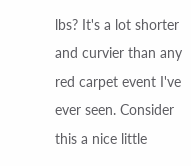lbs? It's a lot shorter and curvier than any red carpet event I've ever seen. Consider this a nice little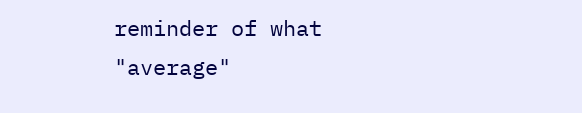reminder of what "average"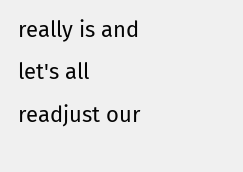really is and let's all readjust our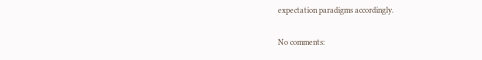expectation paradigms accordingly.

No comments: